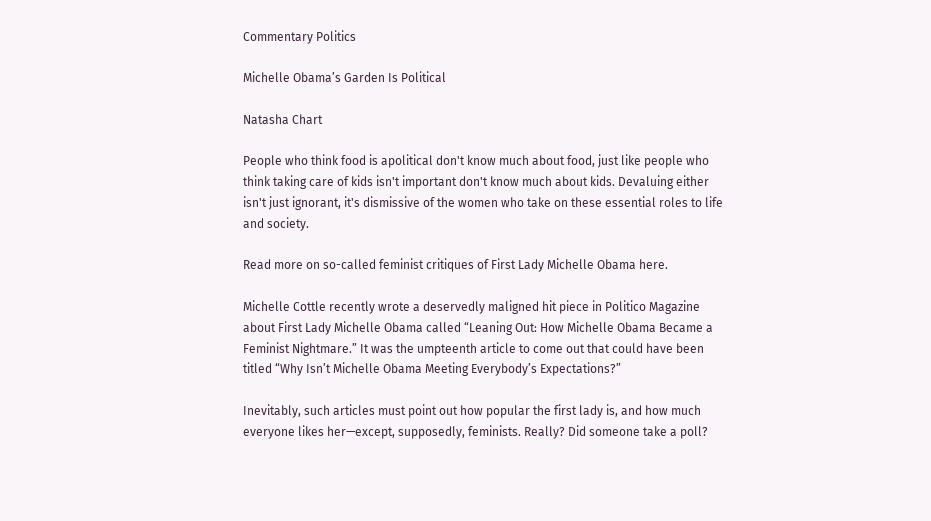Commentary Politics

Michelle Obama’s Garden Is Political

Natasha Chart

People who think food is apolitical don't know much about food, just like people who think taking care of kids isn't important don't know much about kids. Devaluing either isn't just ignorant, it's dismissive of the women who take on these essential roles to life and society.

Read more on so-called feminist critiques of First Lady Michelle Obama here.

Michelle Cottle recently wrote a deservedly maligned hit piece in Politico Magazine about First Lady Michelle Obama called “Leaning Out: How Michelle Obama Became a Feminist Nightmare.” It was the umpteenth article to come out that could have been titled “Why Isn’t Michelle Obama Meeting Everybody’s Expectations?”

Inevitably, such articles must point out how popular the first lady is, and how much everyone likes her—except, supposedly, feminists. Really? Did someone take a poll?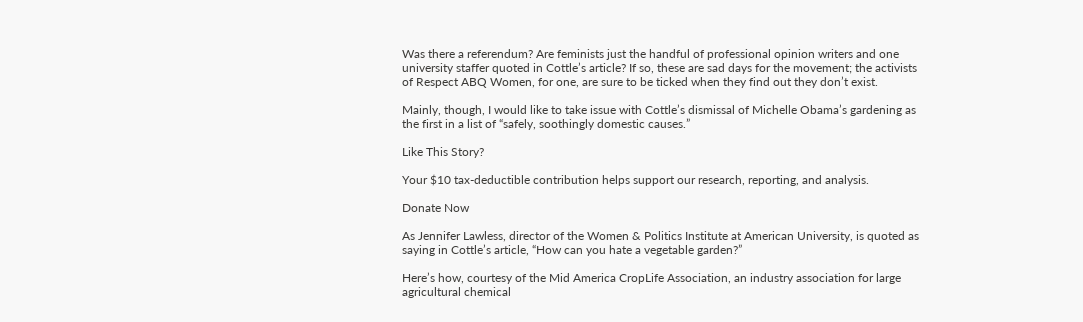Was there a referendum? Are feminists just the handful of professional opinion writers and one university staffer quoted in Cottle’s article? If so, these are sad days for the movement; the activists of Respect ABQ Women, for one, are sure to be ticked when they find out they don’t exist.

Mainly, though, I would like to take issue with Cottle’s dismissal of Michelle Obama’s gardening as the first in a list of “safely, soothingly domestic causes.”

Like This Story?

Your $10 tax-deductible contribution helps support our research, reporting, and analysis.

Donate Now

As Jennifer Lawless, director of the Women & Politics Institute at American University, is quoted as saying in Cottle’s article, “How can you hate a vegetable garden?”

Here’s how, courtesy of the Mid America CropLife Association, an industry association for large agricultural chemical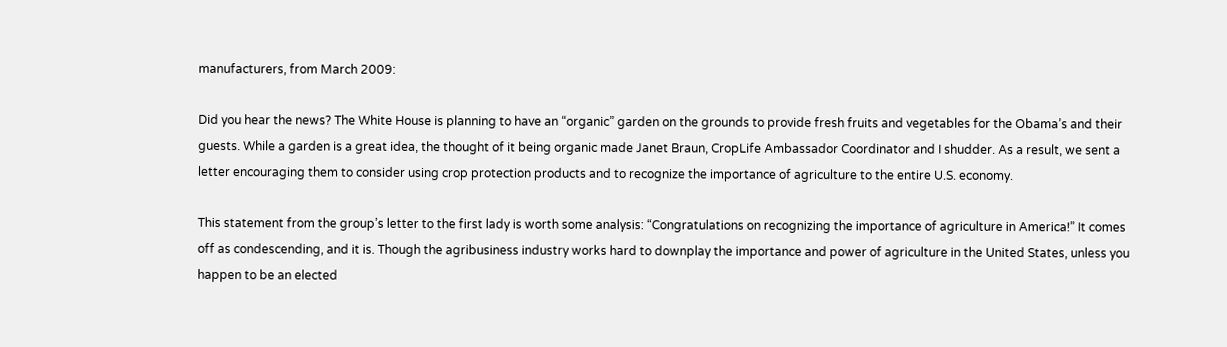manufacturers, from March 2009:

Did you hear the news? The White House is planning to have an “organic” garden on the grounds to provide fresh fruits and vegetables for the Obama’s and their guests. While a garden is a great idea, the thought of it being organic made Janet Braun, CropLife Ambassador Coordinator and I shudder. As a result, we sent a letter encouraging them to consider using crop protection products and to recognize the importance of agriculture to the entire U.S. economy.

This statement from the group’s letter to the first lady is worth some analysis: “Congratulations on recognizing the importance of agriculture in America!” It comes off as condescending, and it is. Though the agribusiness industry works hard to downplay the importance and power of agriculture in the United States, unless you happen to be an elected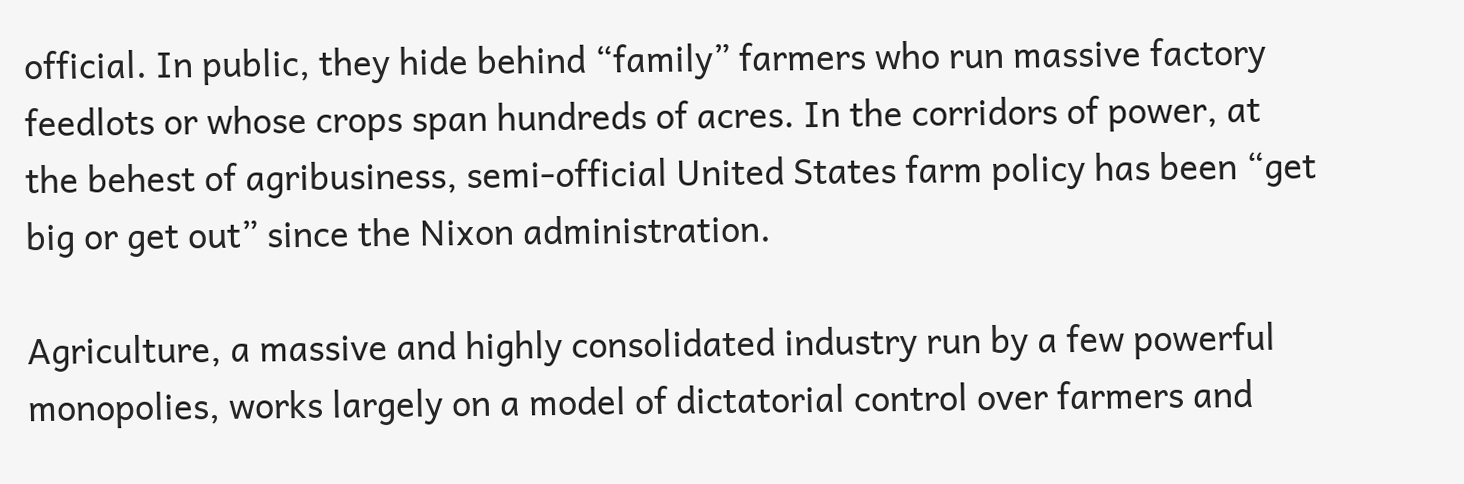official. In public, they hide behind “family” farmers who run massive factory feedlots or whose crops span hundreds of acres. In the corridors of power, at the behest of agribusiness, semi-official United States farm policy has been “get big or get out” since the Nixon administration.

Agriculture, a massive and highly consolidated industry run by a few powerful monopolies, works largely on a model of dictatorial control over farmers and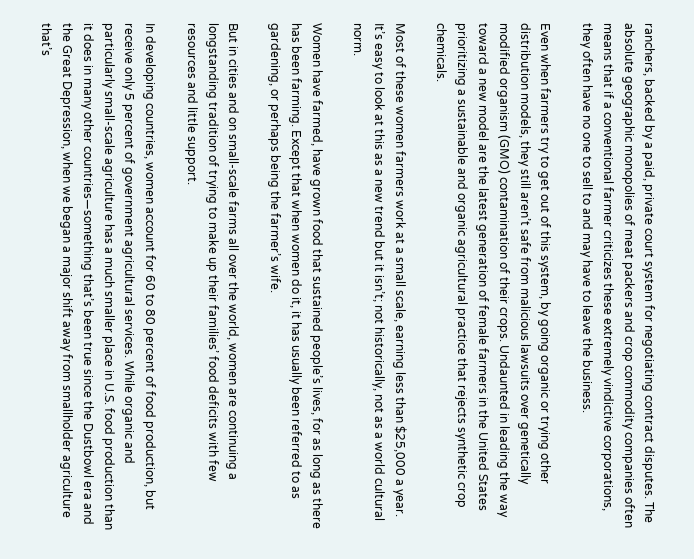ranchers, backed by a paid, private court system for negotiating contract disputes. The absolute geographic monopolies of meat packers and crop commodity companies often means that if a conventional farmer criticizes these extremely vindictive corporations, they often have no one to sell to and may have to leave the business.

Even when farmers try to get out of this system, by going organic or trying other distribution models, they still aren’t safe from malicious lawsuits over genetically modified organism (GMO) contamination of their crops. Undaunted in leading the way toward a new model are the latest generation of female farmers in the United States prioritizing a sustainable and organic agricultural practice that rejects synthetic crop chemicals.

Most of these women farmers work at a small scale, earning less than $25,000 a year. It’s easy to look at this as a new trend but it isn’t; not historically, not as a world cultural norm.

Women have farmed, have grown food that sustained people’s lives, for as long as there has been farming. Except that when women do it, it has usually been referred to as gardening, or perhaps being the farmer’s wife.

But in cities and on small-scale farms all over the world, women are continuing a longstanding tradition of trying to make up their families’ food deficits with few resources and little support.

In developing countries, women account for 60 to 80 percent of food production, but receive only 5 percent of government agricultural services. While organic and particularly small-scale agriculture has a much smaller place in U.S. food production than it does in many other countries—something that’s been true since the Dustbowl era and the Great Depression, when we began a major shift away from smallholder agriculture that’s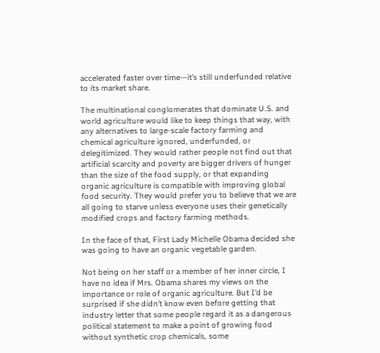accelerated faster over time—it’s still underfunded relative to its market share.

The multinational conglomerates that dominate U.S. and world agriculture would like to keep things that way, with any alternatives to large-scale factory farming and chemical agriculture ignored, underfunded, or delegitimized. They would rather people not find out that artificial scarcity and poverty are bigger drivers of hunger than the size of the food supply, or that expanding organic agriculture is compatible with improving global food security. They would prefer you to believe that we are all going to starve unless everyone uses their genetically modified crops and factory farming methods.

In the face of that, First Lady Michelle Obama decided she was going to have an organic vegetable garden.

Not being on her staff or a member of her inner circle, I have no idea if Mrs. Obama shares my views on the importance or role of organic agriculture. But I’d be surprised if she didn’t know even before getting that industry letter that some people regard it as a dangerous political statement to make a point of growing food without synthetic crop chemicals, some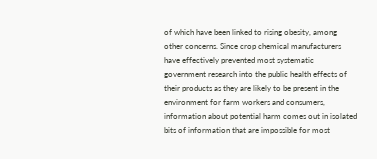of which have been linked to rising obesity, among other concerns. Since crop chemical manufacturers have effectively prevented most systematic government research into the public health effects of their products as they are likely to be present in the environment for farm workers and consumers, information about potential harm comes out in isolated bits of information that are impossible for most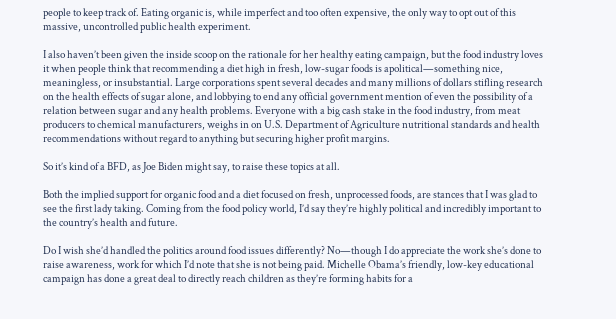people to keep track of. Eating organic is, while imperfect and too often expensive, the only way to opt out of this massive, uncontrolled public health experiment.

I also haven’t been given the inside scoop on the rationale for her healthy eating campaign, but the food industry loves it when people think that recommending a diet high in fresh, low-sugar foods is apolitical—something nice, meaningless, or insubstantial. Large corporations spent several decades and many millions of dollars stifling research on the health effects of sugar alone, and lobbying to end any official government mention of even the possibility of a relation between sugar and any health problems. Everyone with a big cash stake in the food industry, from meat producers to chemical manufacturers, weighs in on U.S. Department of Agriculture nutritional standards and health recommendations without regard to anything but securing higher profit margins.

So it’s kind of a BFD, as Joe Biden might say, to raise these topics at all.

Both the implied support for organic food and a diet focused on fresh, unprocessed foods, are stances that I was glad to see the first lady taking. Coming from the food policy world, I’d say they’re highly political and incredibly important to the country’s health and future.

Do I wish she’d handled the politics around food issues differently? No—though I do appreciate the work she’s done to raise awareness, work for which I’d note that she is not being paid. Michelle Obama’s friendly, low-key educational campaign has done a great deal to directly reach children as they’re forming habits for a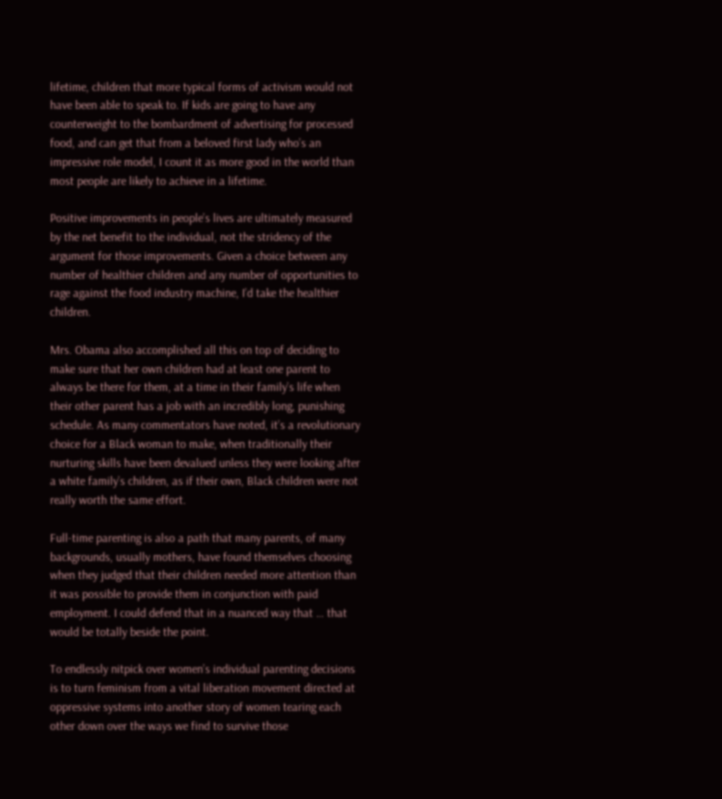lifetime, children that more typical forms of activism would not have been able to speak to. If kids are going to have any counterweight to the bombardment of advertising for processed food, and can get that from a beloved first lady who’s an impressive role model, I count it as more good in the world than most people are likely to achieve in a lifetime.

Positive improvements in people’s lives are ultimately measured by the net benefit to the individual, not the stridency of the argument for those improvements. Given a choice between any number of healthier children and any number of opportunities to rage against the food industry machine, I’d take the healthier children.

Mrs. Obama also accomplished all this on top of deciding to make sure that her own children had at least one parent to always be there for them, at a time in their family’s life when their other parent has a job with an incredibly long, punishing schedule. As many commentators have noted, it’s a revolutionary choice for a Black woman to make, when traditionally their nurturing skills have been devalued unless they were looking after a white family’s children, as if their own, Black children were not really worth the same effort.

Full-time parenting is also a path that many parents, of many backgrounds, usually mothers, have found themselves choosing when they judged that their children needed more attention than it was possible to provide them in conjunction with paid employment. I could defend that in a nuanced way that … that would be totally beside the point.

To endlessly nitpick over women’s individual parenting decisions is to turn feminism from a vital liberation movement directed at oppressive systems into another story of women tearing each other down over the ways we find to survive those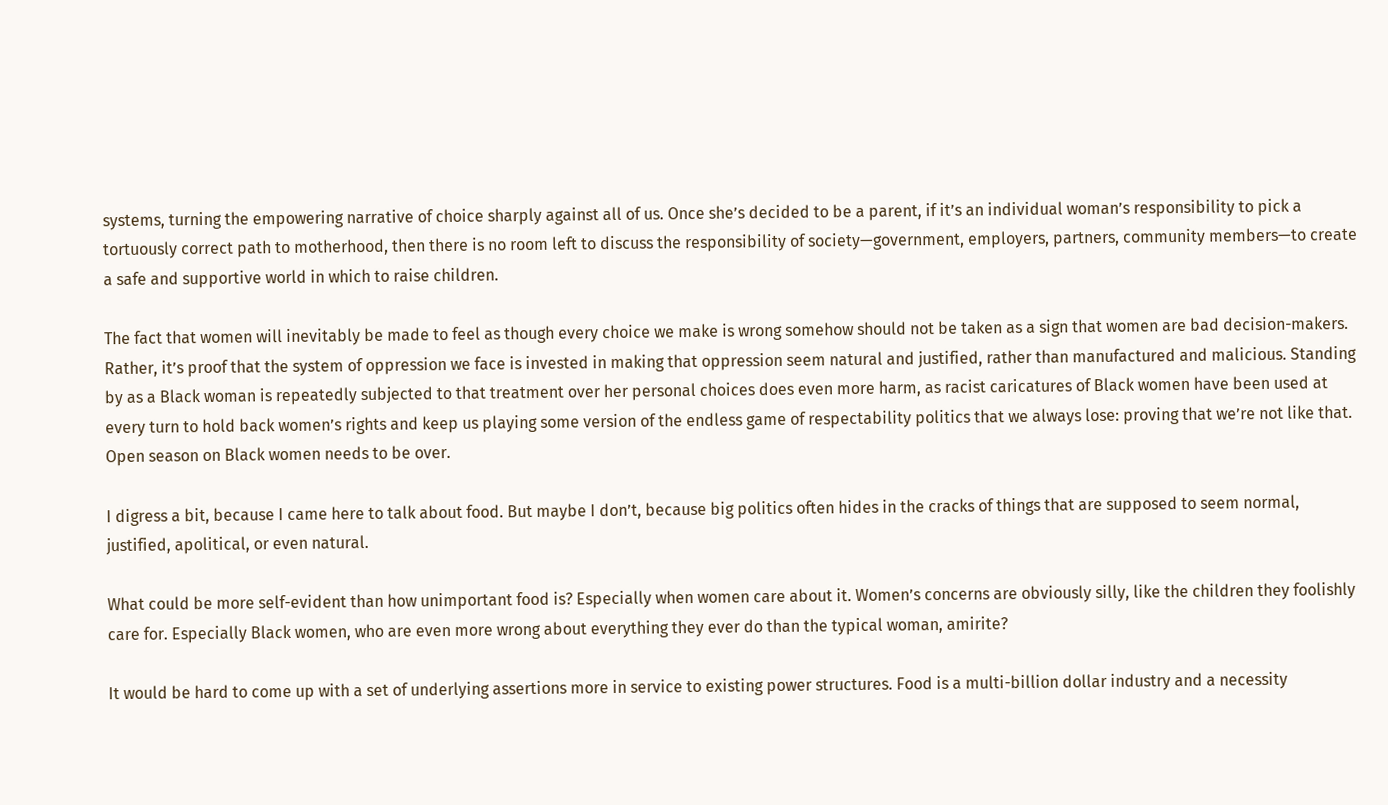systems, turning the empowering narrative of choice sharply against all of us. Once she’s decided to be a parent, if it’s an individual woman’s responsibility to pick a tortuously correct path to motherhood, then there is no room left to discuss the responsibility of society—government, employers, partners, community members—to create a safe and supportive world in which to raise children.

The fact that women will inevitably be made to feel as though every choice we make is wrong somehow should not be taken as a sign that women are bad decision-makers. Rather, it’s proof that the system of oppression we face is invested in making that oppression seem natural and justified, rather than manufactured and malicious. Standing by as a Black woman is repeatedly subjected to that treatment over her personal choices does even more harm, as racist caricatures of Black women have been used at every turn to hold back women’s rights and keep us playing some version of the endless game of respectability politics that we always lose: proving that we’re not like that. Open season on Black women needs to be over.

I digress a bit, because I came here to talk about food. But maybe I don’t, because big politics often hides in the cracks of things that are supposed to seem normal, justified, apolitical, or even natural.

What could be more self-evident than how unimportant food is? Especially when women care about it. Women’s concerns are obviously silly, like the children they foolishly care for. Especially Black women, who are even more wrong about everything they ever do than the typical woman, amirite?

It would be hard to come up with a set of underlying assertions more in service to existing power structures. Food is a multi-billion dollar industry and a necessity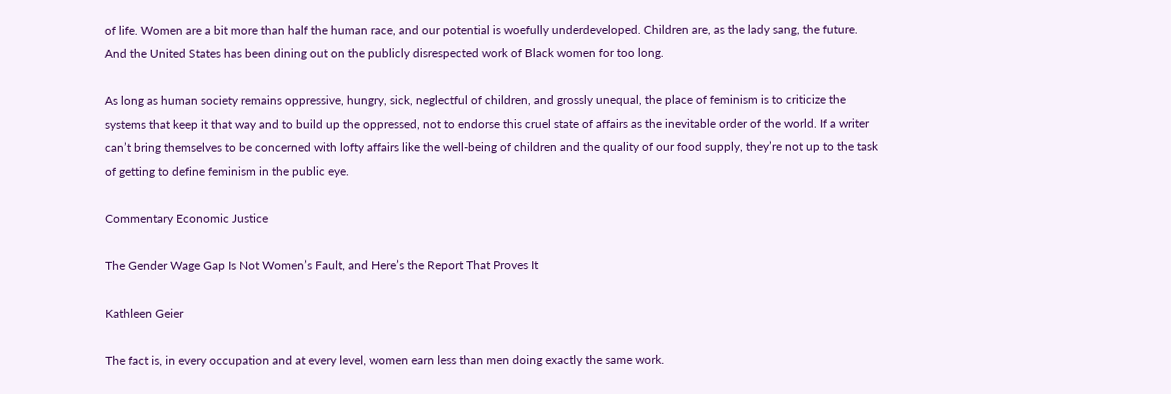of life. Women are a bit more than half the human race, and our potential is woefully underdeveloped. Children are, as the lady sang, the future. And the United States has been dining out on the publicly disrespected work of Black women for too long.

As long as human society remains oppressive, hungry, sick, neglectful of children, and grossly unequal, the place of feminism is to criticize the systems that keep it that way and to build up the oppressed, not to endorse this cruel state of affairs as the inevitable order of the world. If a writer can’t bring themselves to be concerned with lofty affairs like the well-being of children and the quality of our food supply, they’re not up to the task of getting to define feminism in the public eye.

Commentary Economic Justice

The Gender Wage Gap Is Not Women’s Fault, and Here’s the Report That Proves It

Kathleen Geier

The fact is, in every occupation and at every level, women earn less than men doing exactly the same work.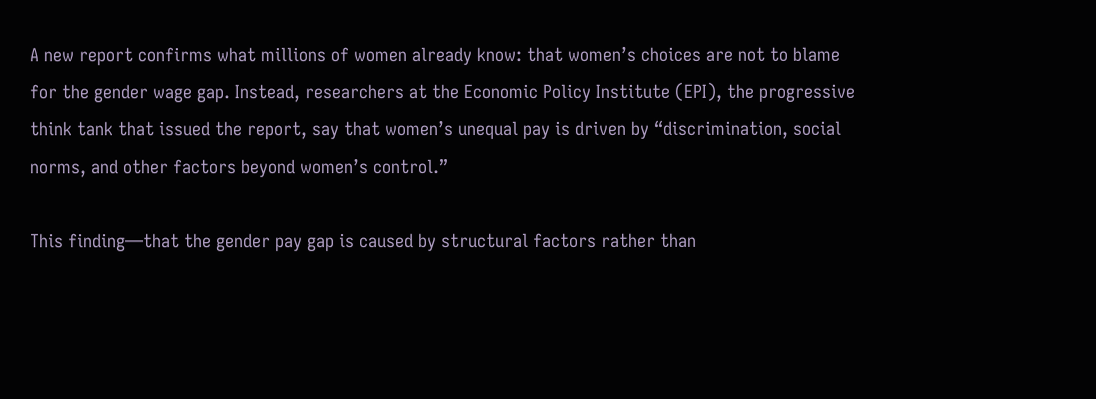A new report confirms what millions of women already know: that women’s choices are not to blame for the gender wage gap. Instead, researchers at the Economic Policy Institute (EPI), the progressive think tank that issued the report, say that women’s unequal pay is driven by “discrimination, social norms, and other factors beyond women’s control.”

This finding—that the gender pay gap is caused by structural factors rather than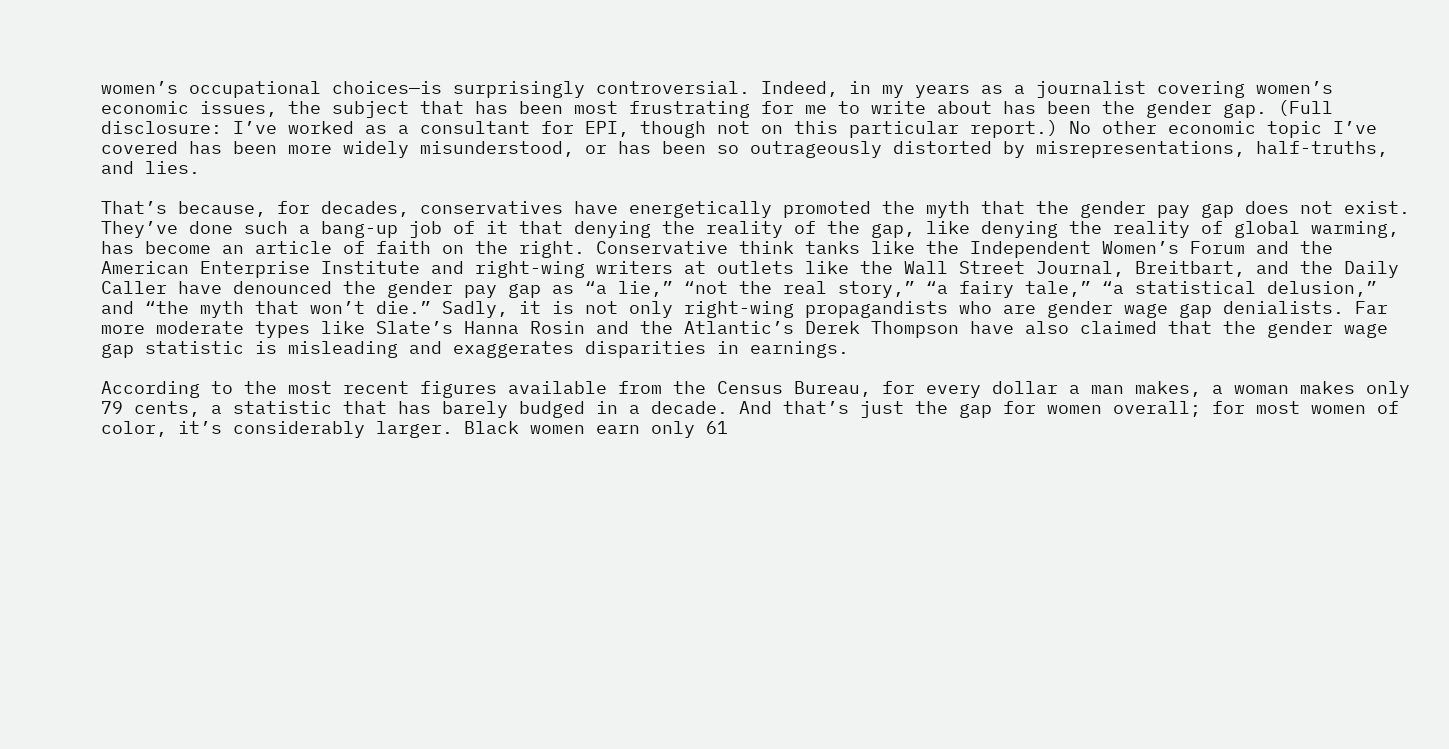women’s occupational choices—is surprisingly controversial. Indeed, in my years as a journalist covering women’s economic issues, the subject that has been most frustrating for me to write about has been the gender gap. (Full disclosure: I’ve worked as a consultant for EPI, though not on this particular report.) No other economic topic I’ve covered has been more widely misunderstood, or has been so outrageously distorted by misrepresentations, half-truths, and lies.

That’s because, for decades, conservatives have energetically promoted the myth that the gender pay gap does not exist. They’ve done such a bang-up job of it that denying the reality of the gap, like denying the reality of global warming, has become an article of faith on the right. Conservative think tanks like the Independent Women’s Forum and the American Enterprise Institute and right-wing writers at outlets like the Wall Street Journal, Breitbart, and the Daily Caller have denounced the gender pay gap as “a lie,” “not the real story,” “a fairy tale,” “a statistical delusion,” and “the myth that won’t die.” Sadly, it is not only right-wing propagandists who are gender wage gap denialists. Far more moderate types like Slate’s Hanna Rosin and the Atlantic’s Derek Thompson have also claimed that the gender wage gap statistic is misleading and exaggerates disparities in earnings.

According to the most recent figures available from the Census Bureau, for every dollar a man makes, a woman makes only 79 cents, a statistic that has barely budged in a decade. And that’s just the gap for women overall; for most women of color, it’s considerably larger. Black women earn only 61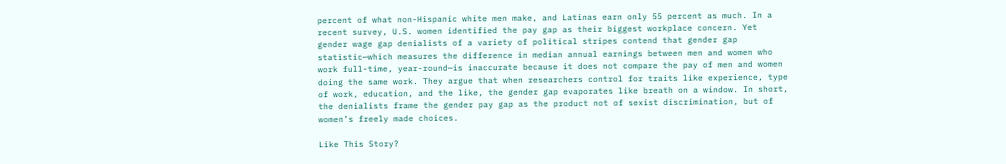percent of what non-Hispanic white men make, and Latinas earn only 55 percent as much. In a recent survey, U.S. women identified the pay gap as their biggest workplace concern. Yet gender wage gap denialists of a variety of political stripes contend that gender gap statistic—which measures the difference in median annual earnings between men and women who work full-time, year-round—is inaccurate because it does not compare the pay of men and women doing the same work. They argue that when researchers control for traits like experience, type of work, education, and the like, the gender gap evaporates like breath on a window. In short, the denialists frame the gender pay gap as the product not of sexist discrimination, but of women’s freely made choices.

Like This Story?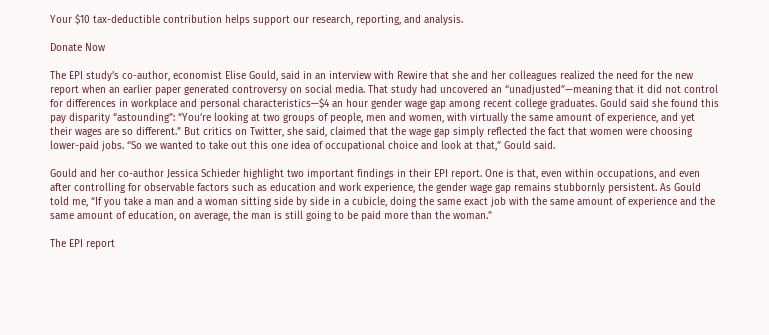Your $10 tax-deductible contribution helps support our research, reporting, and analysis.

Donate Now

The EPI study’s co-author, economist Elise Gould, said in an interview with Rewire that she and her colleagues realized the need for the new report when an earlier paper generated controversy on social media. That study had uncovered an “unadjusted”—meaning that it did not control for differences in workplace and personal characteristics—$4 an hour gender wage gap among recent college graduates. Gould said she found this pay disparity “astounding”: “You’re looking at two groups of people, men and women, with virtually the same amount of experience, and yet their wages are so different.” But critics on Twitter, she said, claimed that the wage gap simply reflected the fact that women were choosing lower-paid jobs. “So we wanted to take out this one idea of occupational choice and look at that,” Gould said.

Gould and her co-author Jessica Schieder highlight two important findings in their EPI report. One is that, even within occupations, and even after controlling for observable factors such as education and work experience, the gender wage gap remains stubbornly persistent. As Gould told me, “If you take a man and a woman sitting side by side in a cubicle, doing the same exact job with the same amount of experience and the same amount of education, on average, the man is still going to be paid more than the woman.”

The EPI report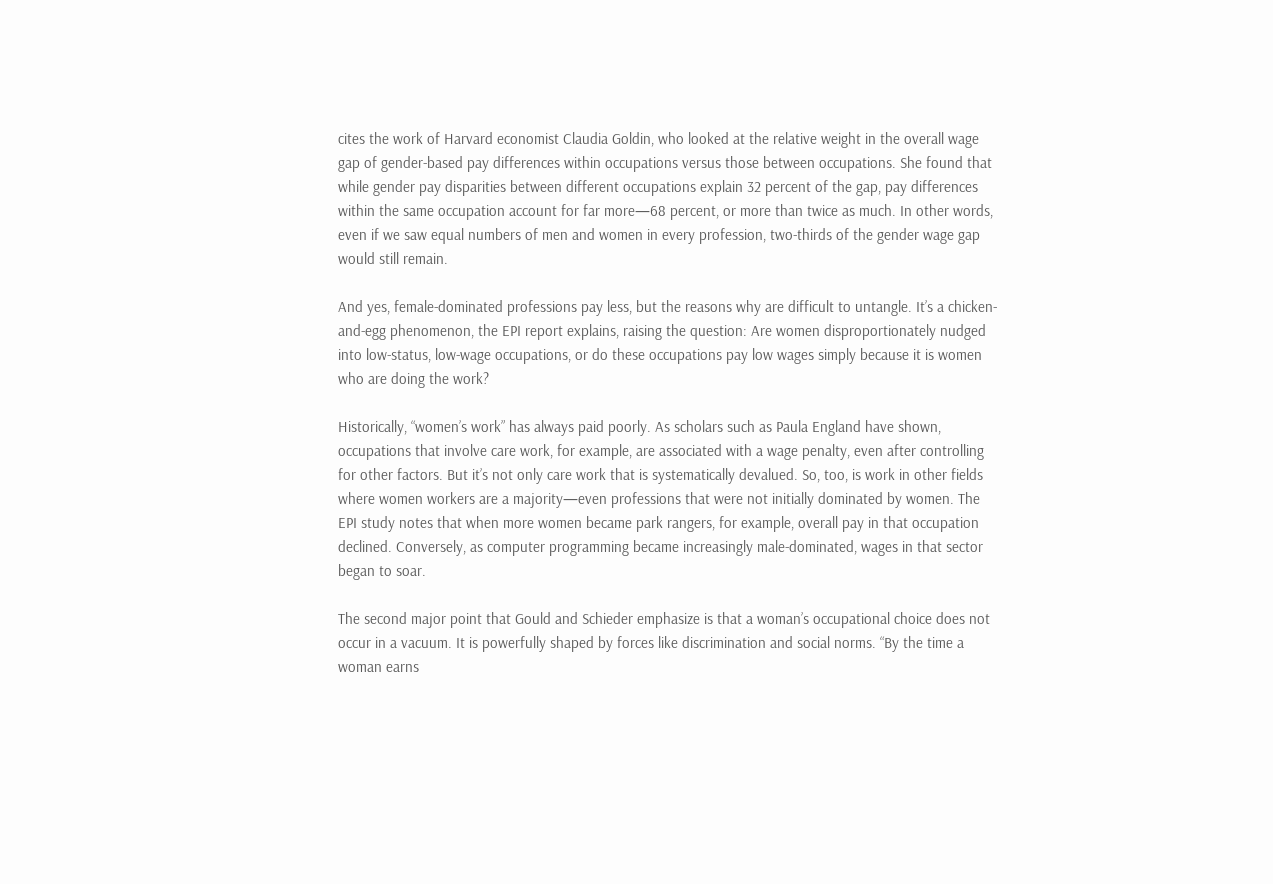cites the work of Harvard economist Claudia Goldin, who looked at the relative weight in the overall wage gap of gender-based pay differences within occupations versus those between occupations. She found that while gender pay disparities between different occupations explain 32 percent of the gap, pay differences within the same occupation account for far more—68 percent, or more than twice as much. In other words, even if we saw equal numbers of men and women in every profession, two-thirds of the gender wage gap would still remain.

And yes, female-dominated professions pay less, but the reasons why are difficult to untangle. It’s a chicken-and-egg phenomenon, the EPI report explains, raising the question: Are women disproportionately nudged into low-status, low-wage occupations, or do these occupations pay low wages simply because it is women who are doing the work?

Historically, “women’s work” has always paid poorly. As scholars such as Paula England have shown, occupations that involve care work, for example, are associated with a wage penalty, even after controlling for other factors. But it’s not only care work that is systematically devalued. So, too, is work in other fields where women workers are a majority—even professions that were not initially dominated by women. The EPI study notes that when more women became park rangers, for example, overall pay in that occupation declined. Conversely, as computer programming became increasingly male-dominated, wages in that sector began to soar.

The second major point that Gould and Schieder emphasize is that a woman’s occupational choice does not occur in a vacuum. It is powerfully shaped by forces like discrimination and social norms. “By the time a woman earns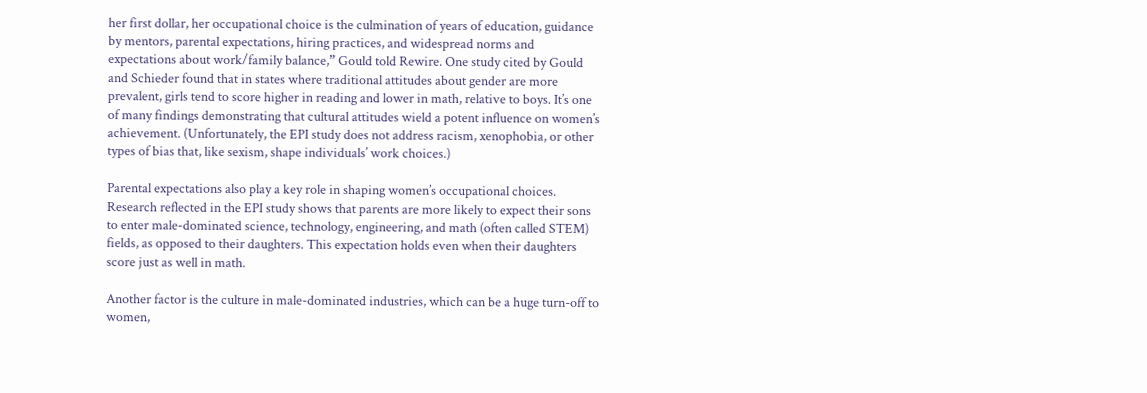her first dollar, her occupational choice is the culmination of years of education, guidance by mentors, parental expectations, hiring practices, and widespread norms and expectations about work/family balance,” Gould told Rewire. One study cited by Gould and Schieder found that in states where traditional attitudes about gender are more prevalent, girls tend to score higher in reading and lower in math, relative to boys. It’s one of many findings demonstrating that cultural attitudes wield a potent influence on women’s achievement. (Unfortunately, the EPI study does not address racism, xenophobia, or other types of bias that, like sexism, shape individuals’ work choices.)

Parental expectations also play a key role in shaping women’s occupational choices. Research reflected in the EPI study shows that parents are more likely to expect their sons to enter male-dominated science, technology, engineering, and math (often called STEM) fields, as opposed to their daughters. This expectation holds even when their daughters score just as well in math.

Another factor is the culture in male-dominated industries, which can be a huge turn-off to women,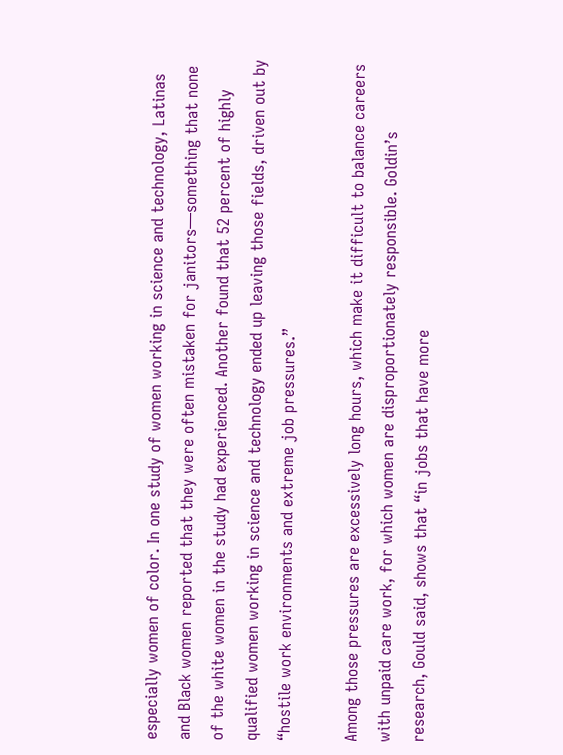especially women of color. In one study of women working in science and technology, Latinas and Black women reported that they were often mistaken for janitors—something that none of the white women in the study had experienced. Another found that 52 percent of highly qualified women working in science and technology ended up leaving those fields, driven out by “hostile work environments and extreme job pressures.”

Among those pressures are excessively long hours, which make it difficult to balance careers with unpaid care work, for which women are disproportionately responsible. Goldin’s research, Gould said, shows that “in jobs that have more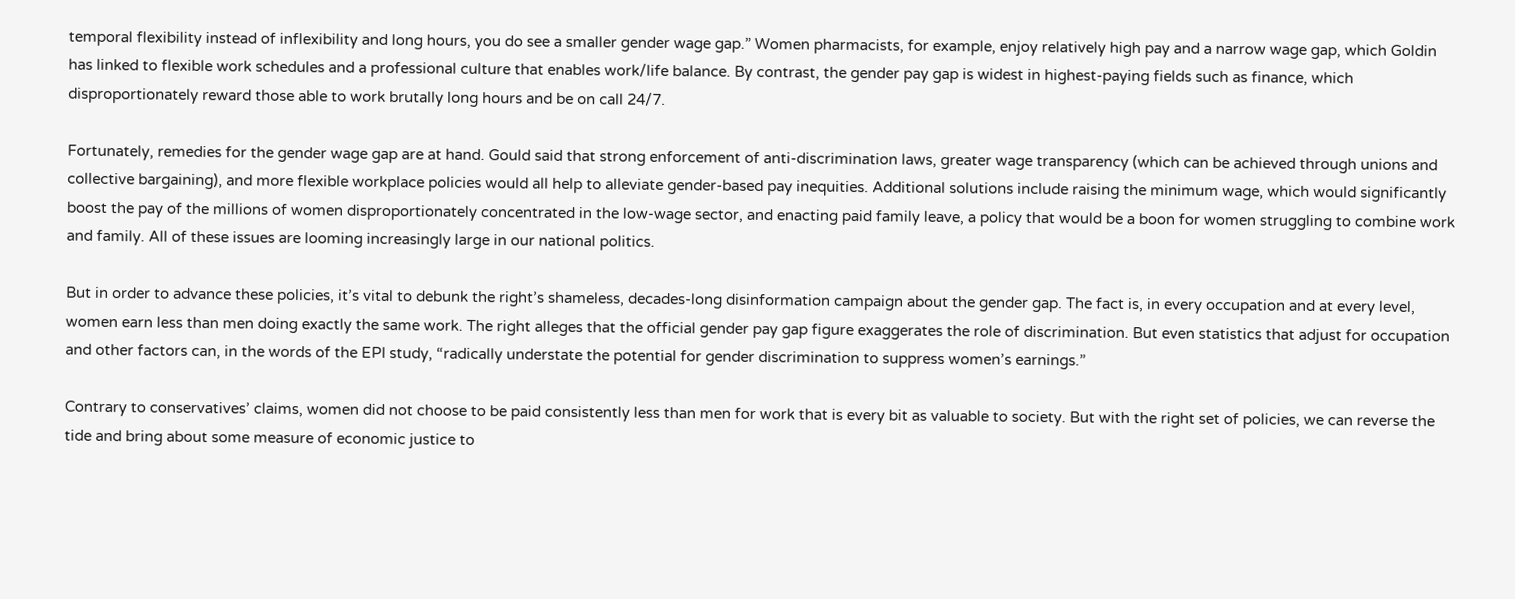temporal flexibility instead of inflexibility and long hours, you do see a smaller gender wage gap.” Women pharmacists, for example, enjoy relatively high pay and a narrow wage gap, which Goldin has linked to flexible work schedules and a professional culture that enables work/life balance. By contrast, the gender pay gap is widest in highest-paying fields such as finance, which disproportionately reward those able to work brutally long hours and be on call 24/7.

Fortunately, remedies for the gender wage gap are at hand. Gould said that strong enforcement of anti-discrimination laws, greater wage transparency (which can be achieved through unions and collective bargaining), and more flexible workplace policies would all help to alleviate gender-based pay inequities. Additional solutions include raising the minimum wage, which would significantly boost the pay of the millions of women disproportionately concentrated in the low-wage sector, and enacting paid family leave, a policy that would be a boon for women struggling to combine work and family. All of these issues are looming increasingly large in our national politics.

But in order to advance these policies, it’s vital to debunk the right’s shameless, decades-long disinformation campaign about the gender gap. The fact is, in every occupation and at every level, women earn less than men doing exactly the same work. The right alleges that the official gender pay gap figure exaggerates the role of discrimination. But even statistics that adjust for occupation and other factors can, in the words of the EPI study, “radically understate the potential for gender discrimination to suppress women’s earnings.”

Contrary to conservatives’ claims, women did not choose to be paid consistently less than men for work that is every bit as valuable to society. But with the right set of policies, we can reverse the tide and bring about some measure of economic justice to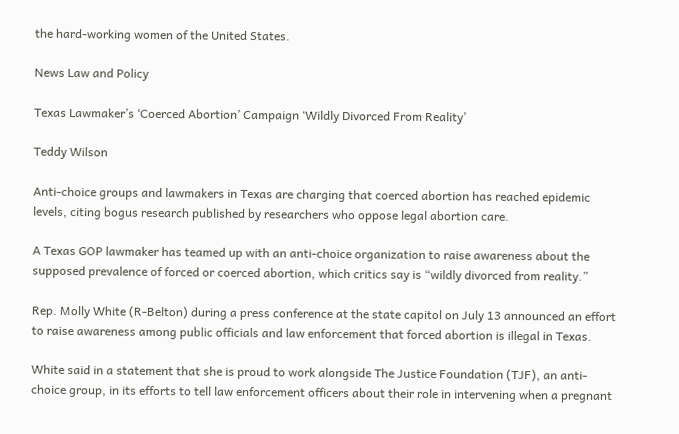the hard-working women of the United States.

News Law and Policy

Texas Lawmaker’s ‘Coerced Abortion’ Campaign ‘Wildly Divorced From Reality’

Teddy Wilson

Anti-choice groups and lawmakers in Texas are charging that coerced abortion has reached epidemic levels, citing bogus research published by researchers who oppose legal abortion care.

A Texas GOP lawmaker has teamed up with an anti-choice organization to raise awareness about the supposed prevalence of forced or coerced abortion, which critics say is “wildly divorced from reality.”

Rep. Molly White (R-Belton) during a press conference at the state capitol on July 13 announced an effort to raise awareness among public officials and law enforcement that forced abortion is illegal in Texas.

White said in a statement that she is proud to work alongside The Justice Foundation (TJF), an anti-choice group, in its efforts to tell law enforcement officers about their role in intervening when a pregnant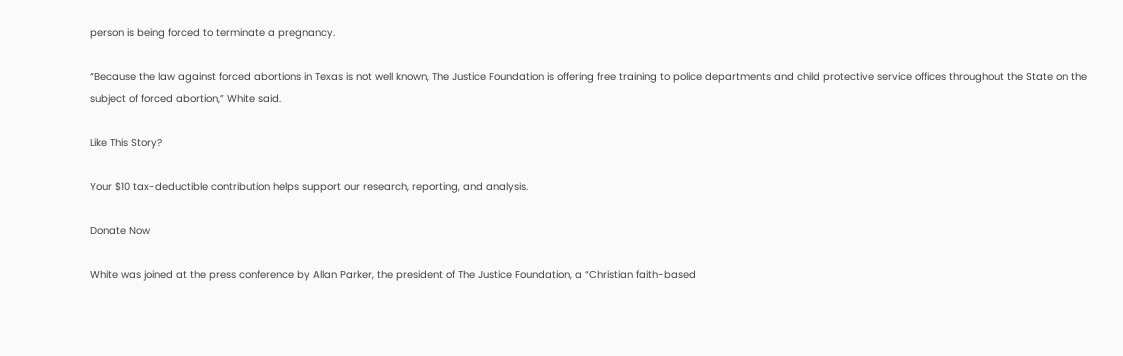person is being forced to terminate a pregnancy.

“Because the law against forced abortions in Texas is not well known, The Justice Foundation is offering free training to police departments and child protective service offices throughout the State on the subject of forced abortion,” White said.

Like This Story?

Your $10 tax-deductible contribution helps support our research, reporting, and analysis.

Donate Now

White was joined at the press conference by Allan Parker, the president of The Justice Foundation, a “Christian faith-based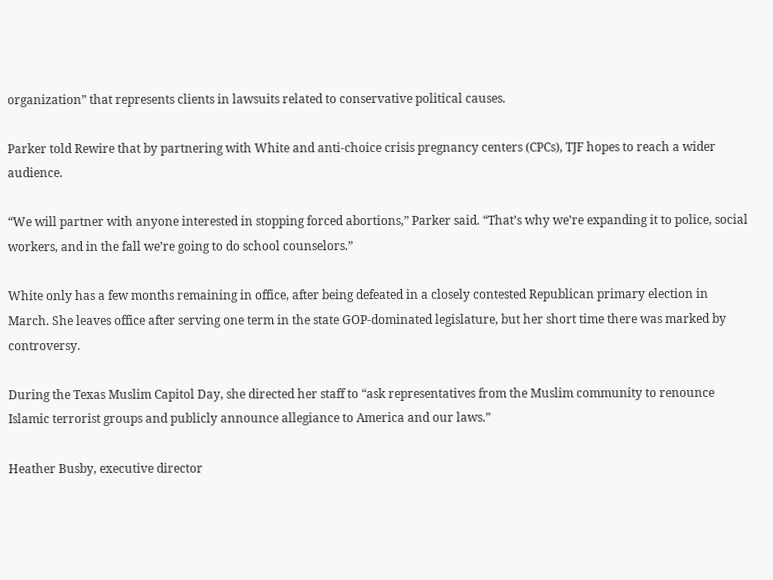organization” that represents clients in lawsuits related to conservative political causes.

Parker told Rewire that by partnering with White and anti-choice crisis pregnancy centers (CPCs), TJF hopes to reach a wider audience.

“We will partner with anyone interested in stopping forced abortions,” Parker said. “That’s why we’re expanding it to police, social workers, and in the fall we’re going to do school counselors.”

White only has a few months remaining in office, after being defeated in a closely contested Republican primary election in March. She leaves office after serving one term in the state GOP-dominated legislature, but her short time there was marked by controversy.

During the Texas Muslim Capitol Day, she directed her staff to “ask representatives from the Muslim community to renounce Islamic terrorist groups and publicly announce allegiance to America and our laws.”

Heather Busby, executive director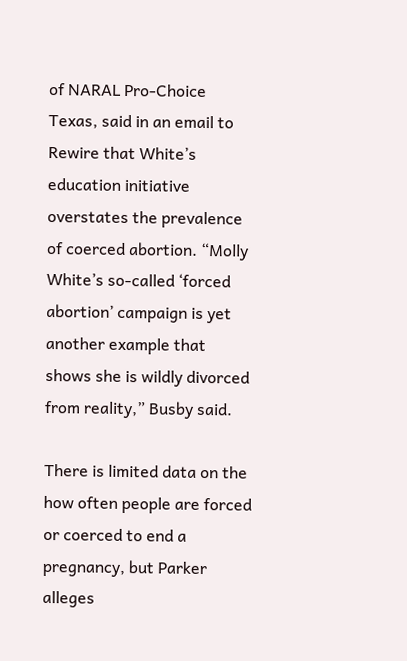of NARAL Pro-Choice Texas, said in an email to Rewire that White’s education initiative overstates the prevalence of coerced abortion. “Molly White’s so-called ‘forced abortion’ campaign is yet another example that shows she is wildly divorced from reality,” Busby said.

There is limited data on the how often people are forced or coerced to end a pregnancy, but Parker alleges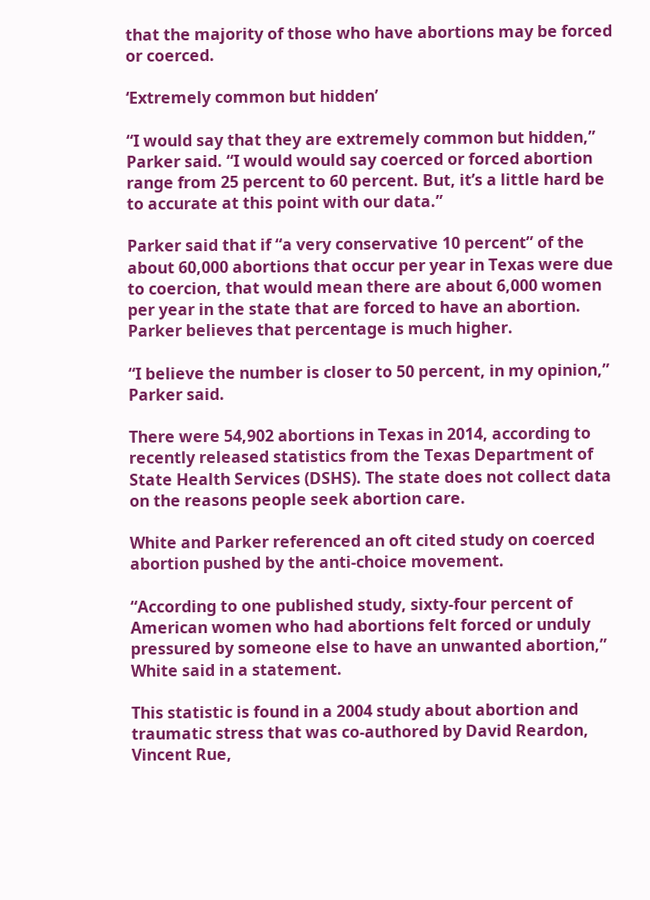that the majority of those who have abortions may be forced or coerced.

‘Extremely common but hidden’

“I would say that they are extremely common but hidden,” Parker said. “I would would say coerced or forced abortion range from 25 percent to 60 percent. But, it’s a little hard be to accurate at this point with our data.”

Parker said that if “a very conservative 10 percent” of the about 60,000 abortions that occur per year in Texas were due to coercion, that would mean there are about 6,000 women per year in the state that are forced to have an abortion. Parker believes that percentage is much higher.

“I believe the number is closer to 50 percent, in my opinion,” Parker said.

There were 54,902 abortions in Texas in 2014, according to recently released statistics from the Texas Department of State Health Services (DSHS). The state does not collect data on the reasons people seek abortion care.

White and Parker referenced an oft cited study on coerced abortion pushed by the anti-choice movement.

“According to one published study, sixty-four percent of American women who had abortions felt forced or unduly pressured by someone else to have an unwanted abortion,” White said in a statement.

This statistic is found in a 2004 study about abortion and traumatic stress that was co-authored by David Reardon, Vincent Rue,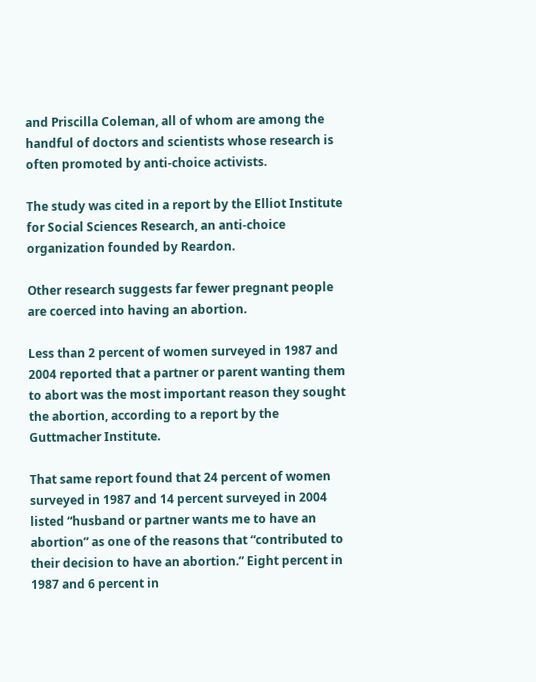and Priscilla Coleman, all of whom are among the handful of doctors and scientists whose research is often promoted by anti-choice activists.

The study was cited in a report by the Elliot Institute for Social Sciences Research, an anti-choice organization founded by Reardon.

Other research suggests far fewer pregnant people are coerced into having an abortion.

Less than 2 percent of women surveyed in 1987 and 2004 reported that a partner or parent wanting them to abort was the most important reason they sought the abortion, according to a report by the Guttmacher Institute.

That same report found that 24 percent of women surveyed in 1987 and 14 percent surveyed in 2004 listed “husband or partner wants me to have an abortion” as one of the reasons that “contributed to their decision to have an abortion.” Eight percent in 1987 and 6 percent in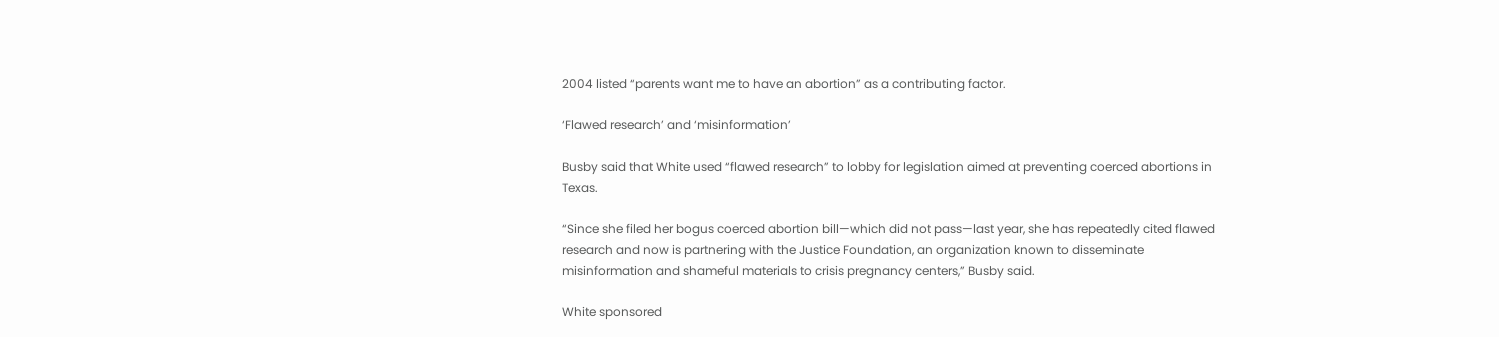2004 listed “parents want me to have an abortion” as a contributing factor.

‘Flawed research’ and ‘misinformation’

Busby said that White used “flawed research” to lobby for legislation aimed at preventing coerced abortions in Texas.

“Since she filed her bogus coerced abortion bill—which did not pass—last year, she has repeatedly cited flawed research and now is partnering with the Justice Foundation, an organization known to disseminate misinformation and shameful materials to crisis pregnancy centers,” Busby said.

White sponsored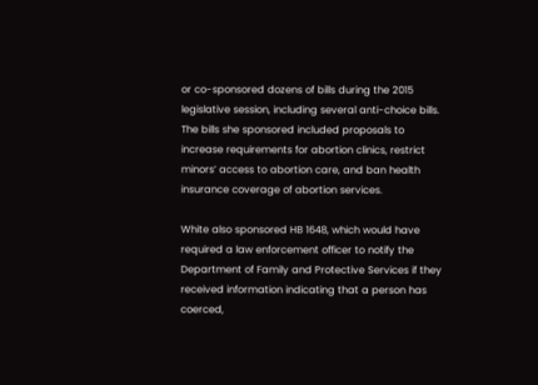or co-sponsored dozens of bills during the 2015 legislative session, including several anti-choice bills. The bills she sponsored included proposals to increase requirements for abortion clinics, restrict minors’ access to abortion care, and ban health insurance coverage of abortion services.

White also sponsored HB 1648, which would have required a law enforcement officer to notify the Department of Family and Protective Services if they received information indicating that a person has coerced,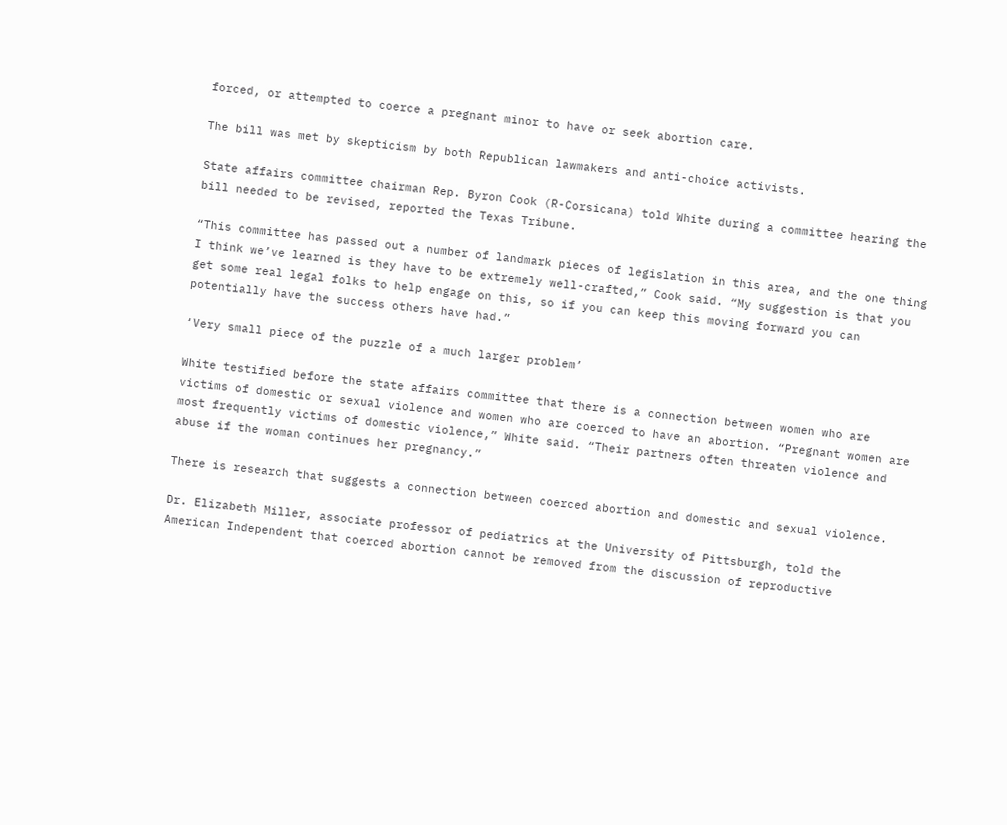forced, or attempted to coerce a pregnant minor to have or seek abortion care.

The bill was met by skepticism by both Republican lawmakers and anti-choice activists.

State affairs committee chairman Rep. Byron Cook (R-Corsicana) told White during a committee hearing the bill needed to be revised, reported the Texas Tribune.

“This committee has passed out a number of landmark pieces of legislation in this area, and the one thing I think we’ve learned is they have to be extremely well-crafted,” Cook said. “My suggestion is that you get some real legal folks to help engage on this, so if you can keep this moving forward you can potentially have the success others have had.”

‘Very small piece of the puzzle of a much larger problem’

White testified before the state affairs committee that there is a connection between women who are victims of domestic or sexual violence and women who are coerced to have an abortion. “Pregnant women are most frequently victims of domestic violence,” White said. “Their partners often threaten violence and abuse if the woman continues her pregnancy.”

There is research that suggests a connection between coerced abortion and domestic and sexual violence.

Dr. Elizabeth Miller, associate professor of pediatrics at the University of Pittsburgh, told the American Independent that coerced abortion cannot be removed from the discussion of reproductive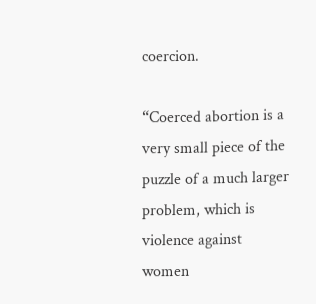coercion.

“Coerced abortion is a very small piece of the puzzle of a much larger problem, which is violence against women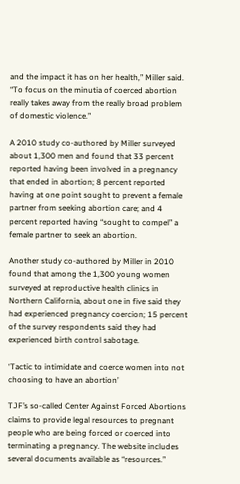and the impact it has on her health,” Miller said. “To focus on the minutia of coerced abortion really takes away from the really broad problem of domestic violence.”

A 2010 study co-authored by Miller surveyed about 1,300 men and found that 33 percent reported having been involved in a pregnancy that ended in abortion; 8 percent reported having at one point sought to prevent a female partner from seeking abortion care; and 4 percent reported having “sought to compel” a female partner to seek an abortion.

Another study co-authored by Miller in 2010 found that among the 1,300 young women surveyed at reproductive health clinics in Northern California, about one in five said they had experienced pregnancy coercion; 15 percent of the survey respondents said they had experienced birth control sabotage.

‘Tactic to intimidate and coerce women into not choosing to have an abortion’

TJF’s so-called Center Against Forced Abortions claims to provide legal resources to pregnant people who are being forced or coerced into terminating a pregnancy. The website includes several documents available as “resources.”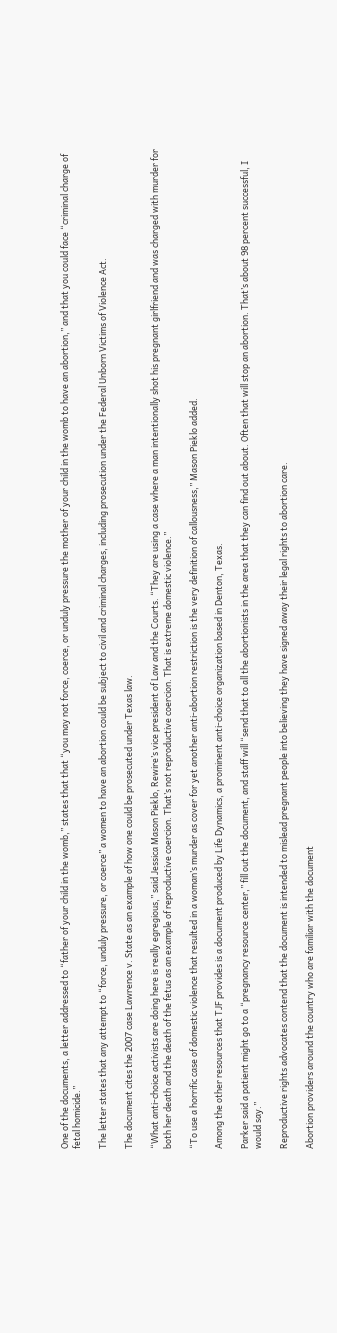One of the documents, a letter addressed to “father of your child in the womb,” states that that “you may not force, coerce, or unduly pressure the mother of your child in the womb to have an abortion,” and that you could face “criminal charge of fetal homicide.”

The letter states that any attempt to “force, unduly pressure, or coerce” a women to have an abortion could be subject to civil and criminal charges, including prosecution under the Federal Unborn Victims of Violence Act.

The document cites the 2007 case Lawrence v. State as an example of how one could be prosecuted under Texas law.

“What anti-choice activists are doing here is really egregious,” said Jessica Mason Pieklo, Rewire’s vice president of Law and the Courts. “They are using a case where a man intentionally shot his pregnant girlfriend and was charged with murder for both her death and the death of the fetus as an example of reproductive coercion. That’s not reproductive coercion. That is extreme domestic violence.”

“To use a horrific case of domestic violence that resulted in a woman’s murder as cover for yet another anti-abortion restriction is the very definition of callousness,” Mason Pieklo added.

Among the other resources that TJF provides is a document produced by Life Dynamics, a prominent anti-choice organization based in Denton, Texas.

Parker said a patient might go to a “pregnancy resource center,” fill out the document, and staff will “send that to all the abortionists in the area that they can find out about. Often that will stop an abortion. That’s about 98 percent successful, I would say.”

Reproductive rights advocates contend that the document is intended to mislead pregnant people into believing they have signed away their legal rights to abortion care.

Abortion providers around the country who are familiar with the document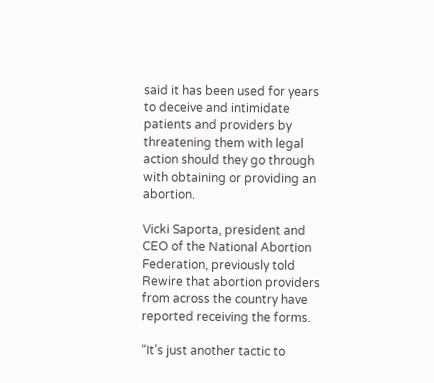said it has been used for years to deceive and intimidate patients and providers by threatening them with legal action should they go through with obtaining or providing an abortion.

Vicki Saporta, president and CEO of the National Abortion Federation, previously told Rewire that abortion providers from across the country have reported receiving the forms.

“It’s just another tactic to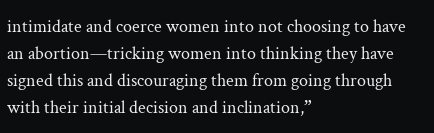intimidate and coerce women into not choosing to have an abortion—tricking women into thinking they have signed this and discouraging them from going through with their initial decision and inclination,”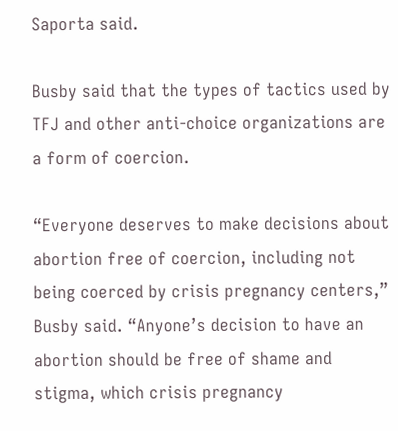Saporta said.

Busby said that the types of tactics used by TFJ and other anti-choice organizations are a form of coercion.

“Everyone deserves to make decisions about abortion free of coercion, including not being coerced by crisis pregnancy centers,” Busby said. “Anyone’s decision to have an abortion should be free of shame and stigma, which crisis pregnancy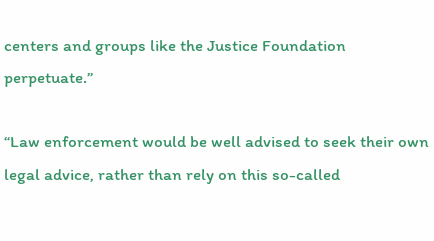centers and groups like the Justice Foundation perpetuate.”

“Law enforcement would be well advised to seek their own legal advice, rather than rely on this so-called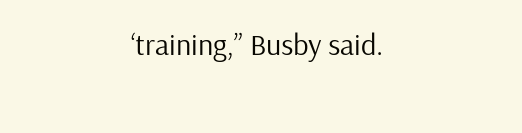‘training,” Busby said.